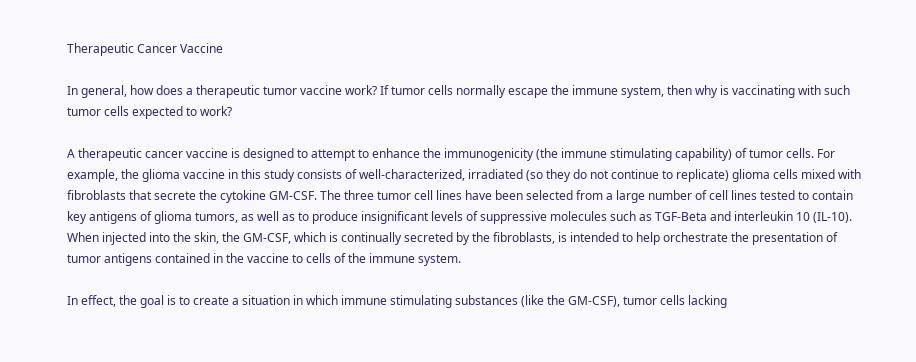Therapeutic Cancer Vaccine

In general, how does a therapeutic tumor vaccine work? If tumor cells normally escape the immune system, then why is vaccinating with such tumor cells expected to work?

A therapeutic cancer vaccine is designed to attempt to enhance the immunogenicity (the immune stimulating capability) of tumor cells. For example, the glioma vaccine in this study consists of well-characterized, irradiated (so they do not continue to replicate) glioma cells mixed with fibroblasts that secrete the cytokine GM-CSF. The three tumor cell lines have been selected from a large number of cell lines tested to contain key antigens of glioma tumors, as well as to produce insignificant levels of suppressive molecules such as TGF-Beta and interleukin 10 (IL-10). When injected into the skin, the GM-CSF, which is continually secreted by the fibroblasts, is intended to help orchestrate the presentation of tumor antigens contained in the vaccine to cells of the immune system.

In effect, the goal is to create a situation in which immune stimulating substances (like the GM-CSF), tumor cells lacking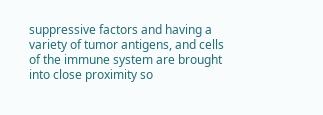suppressive factors and having a variety of tumor antigens, and cells of the immune system are brought into close proximity so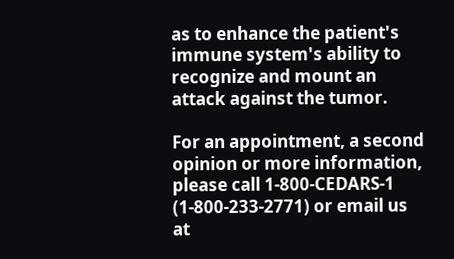as to enhance the patient's immune system's ability to recognize and mount an attack against the tumor.

For an appointment, a second opinion or more information, please call 1-800-CEDARS-1 (1-800-233-2771) or email us at